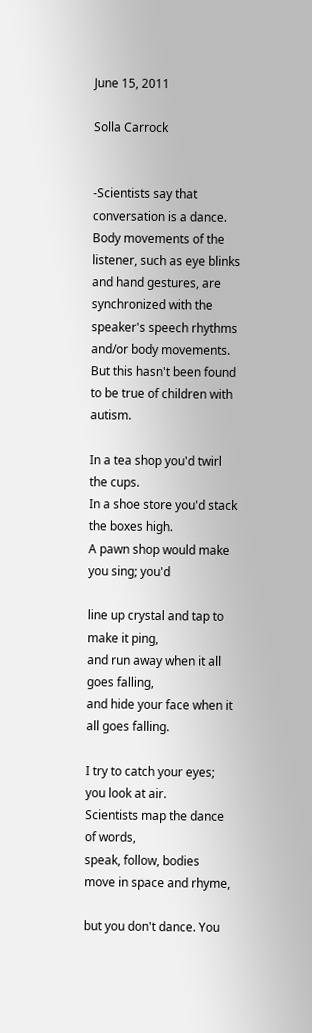June 15, 2011

Solla Carrock


-Scientists say that conversation is a dance. Body movements of the listener, such as eye blinks and hand gestures, are synchronized with the speaker's speech rhythms and/or body movements. But this hasn't been found to be true of children with autism.

In a tea shop you'd twirl the cups.
In a shoe store you'd stack the boxes high.
A pawn shop would make you sing; you'd

line up crystal and tap to make it ping,
and run away when it all goes falling,
and hide your face when it all goes falling.

I try to catch your eyes; you look at air.
Scientists map the dance of words,
speak, follow, bodies move in space and rhyme,

but you don't dance. You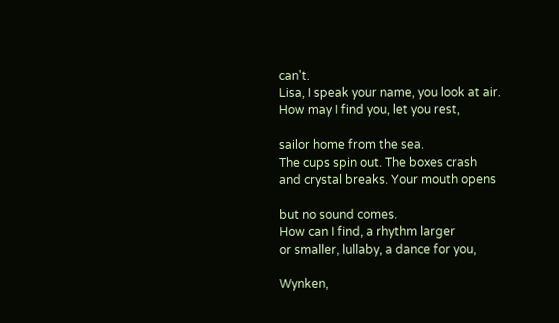can't.
Lisa, I speak your name, you look at air.
How may I find you, let you rest,

sailor home from the sea.
The cups spin out. The boxes crash
and crystal breaks. Your mouth opens

but no sound comes.
How can I find, a rhythm larger
or smaller, lullaby, a dance for you,

Wynken,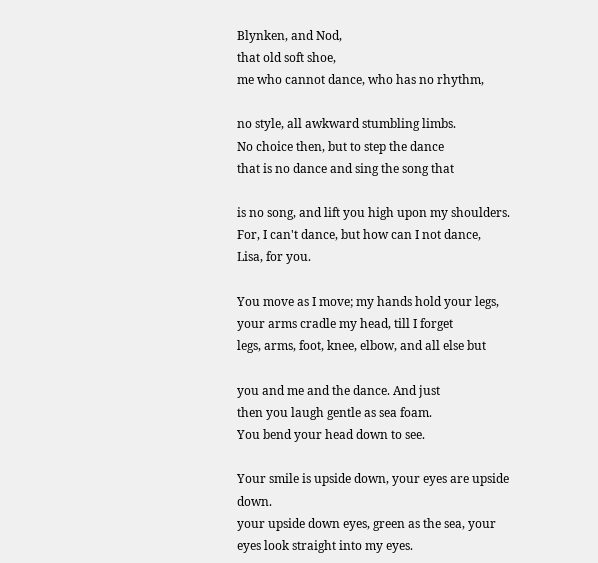Blynken, and Nod,
that old soft shoe,
me who cannot dance, who has no rhythm,

no style, all awkward stumbling limbs.
No choice then, but to step the dance
that is no dance and sing the song that

is no song, and lift you high upon my shoulders.
For, I can't dance, but how can I not dance,
Lisa, for you.

You move as I move; my hands hold your legs,
your arms cradle my head, till I forget
legs, arms, foot, knee, elbow, and all else but

you and me and the dance. And just
then you laugh gentle as sea foam.
You bend your head down to see.

Your smile is upside down, your eyes are upside down.
your upside down eyes, green as the sea, your
eyes look straight into my eyes.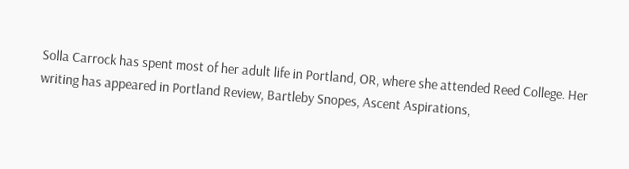Solla Carrock has spent most of her adult life in Portland, OR, where she attended Reed College. Her writing has appeared in Portland Review, Bartleby Snopes, Ascent Aspirations,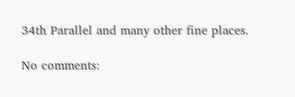34th Parallel and many other fine places.

No comments: